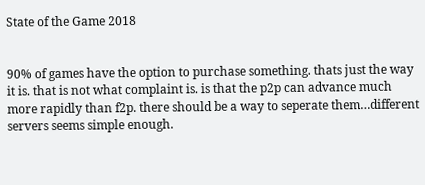State of the Game 2018


90% of games have the option to purchase something. thats just the way it is. that is not what complaint is. is that the p2p can advance much more rapidly than f2p. there should be a way to seperate them…different servers seems simple enough.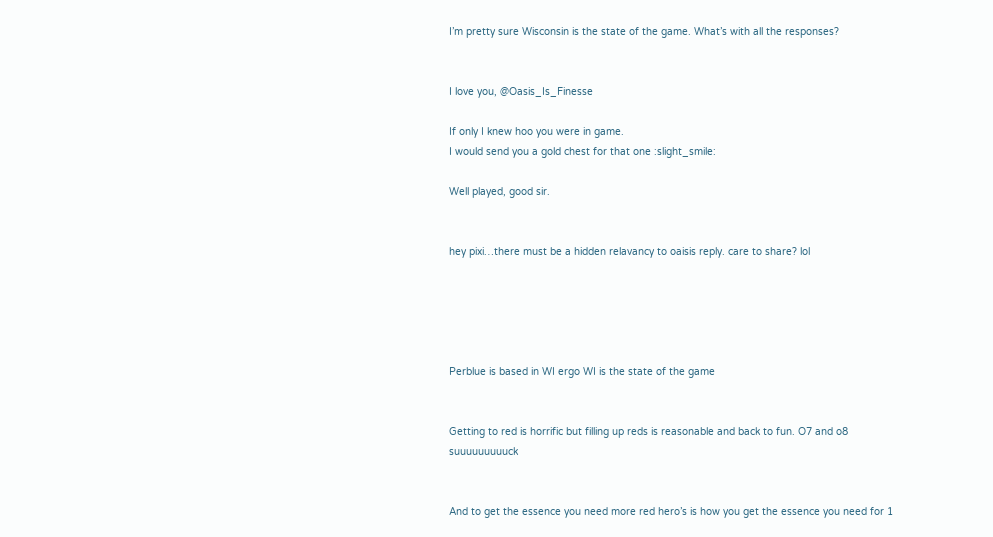I’m pretty sure Wisconsin is the state of the game. What’s with all the responses?


I love you, @Oasis_Is_Finesse

If only I knew hoo you were in game.
I would send you a gold chest for that one :slight_smile:

Well played, good sir.


hey pixi…there must be a hidden relavancy to oaisis reply. care to share? lol





Perblue is based in WI ergo WI is the state of the game


Getting to red is horrific but filling up reds is reasonable and back to fun. O7 and o8 suuuuuuuuuck


And to get the essence you need more red hero’s is how you get the essence you need for 1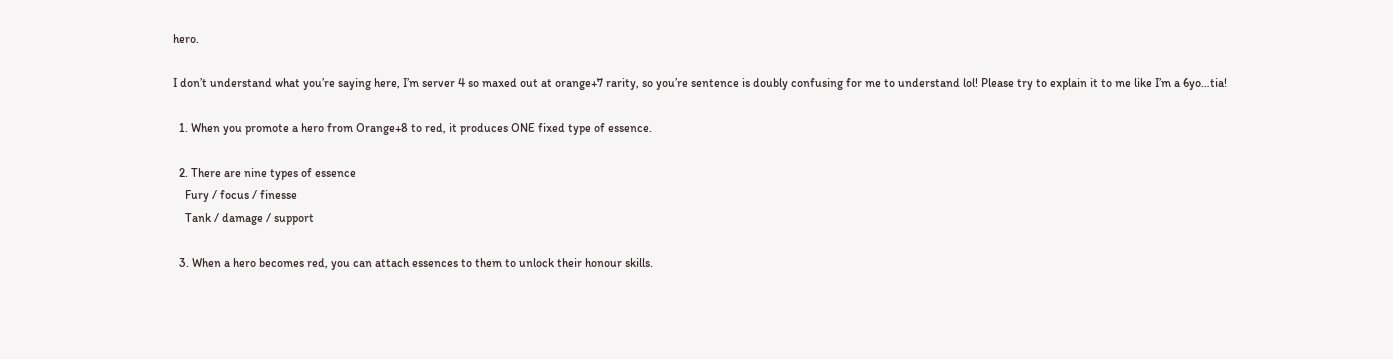hero.

I don’t understand what you’re saying here, I’m server 4 so maxed out at orange+7 rarity, so you’re sentence is doubly confusing for me to understand lol! Please try to explain it to me like I’m a 6yo…tia!

  1. When you promote a hero from Orange+8 to red, it produces ONE fixed type of essence.

  2. There are nine types of essence
    Fury / focus / finesse
    Tank / damage / support

  3. When a hero becomes red, you can attach essences to them to unlock their honour skills.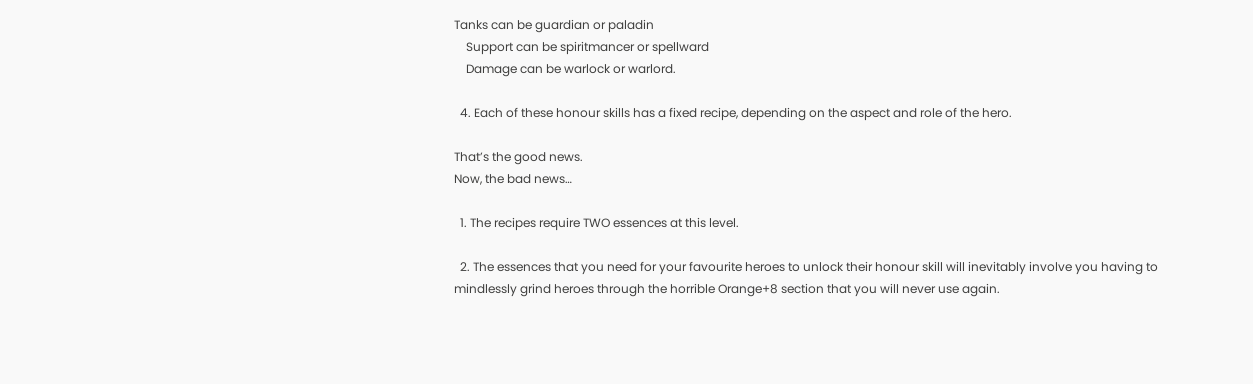Tanks can be guardian or paladin
    Support can be spiritmancer or spellward
    Damage can be warlock or warlord.

  4. Each of these honour skills has a fixed recipe, depending on the aspect and role of the hero.

That’s the good news.
Now, the bad news…

  1. The recipes require TWO essences at this level.

  2. The essences that you need for your favourite heroes to unlock their honour skill will inevitably involve you having to mindlessly grind heroes through the horrible Orange+8 section that you will never use again.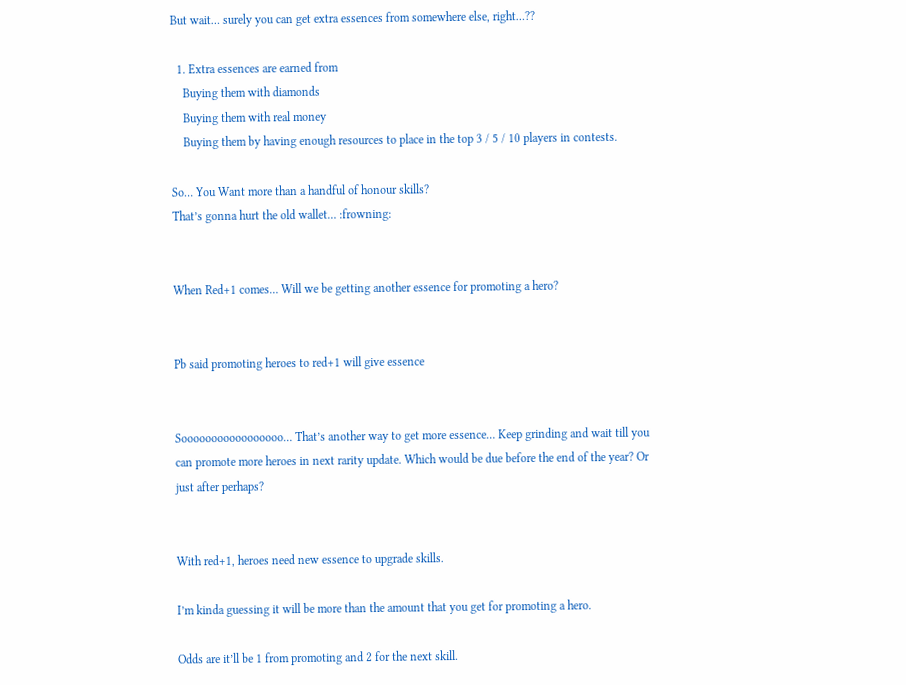But wait… surely you can get extra essences from somewhere else, right…??

  1. Extra essences are earned from
    Buying them with diamonds
    Buying them with real money
    Buying them by having enough resources to place in the top 3 / 5 / 10 players in contests.

So… You Want more than a handful of honour skills?
That’s gonna hurt the old wallet… :frowning:


When Red+1 comes… Will we be getting another essence for promoting a hero?


Pb said promoting heroes to red+1 will give essence


Sooooooooooooooooo… That’s another way to get more essence… Keep grinding and wait till you can promote more heroes in next rarity update. Which would be due before the end of the year? Or just after perhaps?


With red+1, heroes need new essence to upgrade skills.

I’m kinda guessing it will be more than the amount that you get for promoting a hero.

Odds are it’ll be 1 from promoting and 2 for the next skill.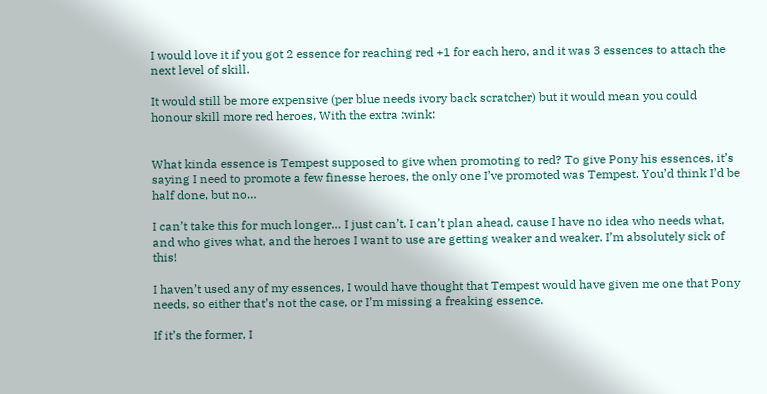I would love it if you got 2 essence for reaching red +1 for each hero, and it was 3 essences to attach the next level of skill.

It would still be more expensive (per blue needs ivory back scratcher) but it would mean you could honour skill more red heroes, With the extra :wink:


What kinda essence is Tempest supposed to give when promoting to red? To give Pony his essences, it’s saying I need to promote a few finesse heroes, the only one I’ve promoted was Tempest. You’d think I’d be half done, but no…

I can’t take this for much longer… I just can’t. I can’t plan ahead, cause I have no idea who needs what, and who gives what, and the heroes I want to use are getting weaker and weaker. I’m absolutely sick of this!

I haven’t used any of my essences, I would have thought that Tempest would have given me one that Pony needs, so either that’s not the case, or I’m missing a freaking essence.

If it’s the former, I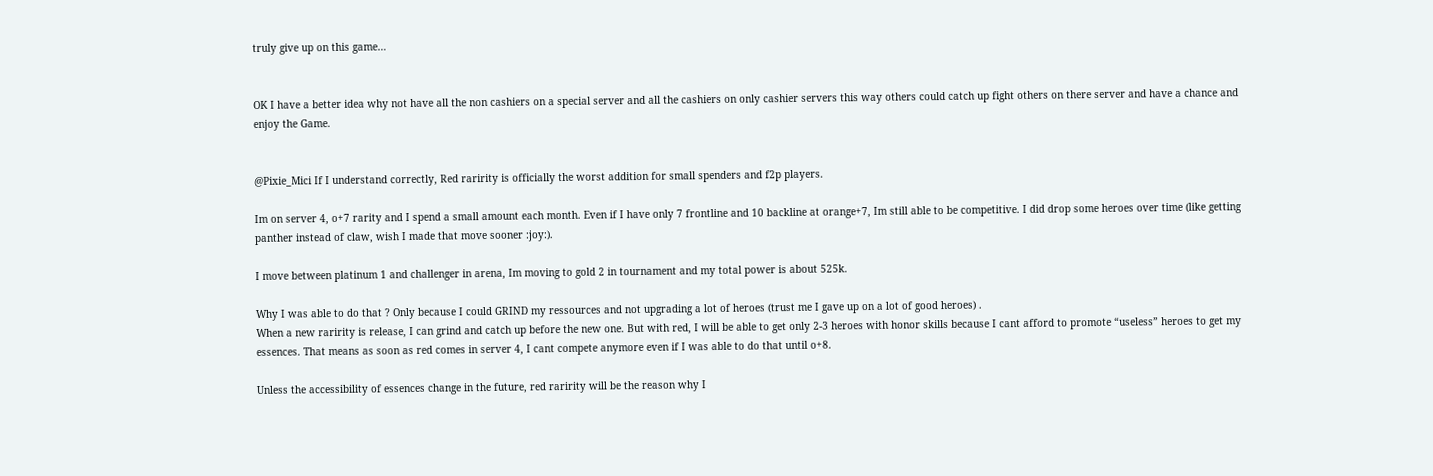truly give up on this game…


OK I have a better idea why not have all the non cashiers on a special server and all the cashiers on only cashier servers this way others could catch up fight others on there server and have a chance and enjoy the Game.


@Pixie_Mici If I understand correctly, Red raririty is officially the worst addition for small spenders and f2p players.

Im on server 4, o+7 rarity and I spend a small amount each month. Even if I have only 7 frontline and 10 backline at orange+7, Im still able to be competitive. I did drop some heroes over time (like getting panther instead of claw, wish I made that move sooner :joy:).

I move between platinum 1 and challenger in arena, Im moving to gold 2 in tournament and my total power is about 525k.

Why I was able to do that ? Only because I could GRIND my ressources and not upgrading a lot of heroes (trust me I gave up on a lot of good heroes) .
When a new raririty is release, I can grind and catch up before the new one. But with red, I will be able to get only 2-3 heroes with honor skills because I cant afford to promote “useless” heroes to get my essences. That means as soon as red comes in server 4, I cant compete anymore even if I was able to do that until o+8.

Unless the accessibility of essences change in the future, red raririty will be the reason why I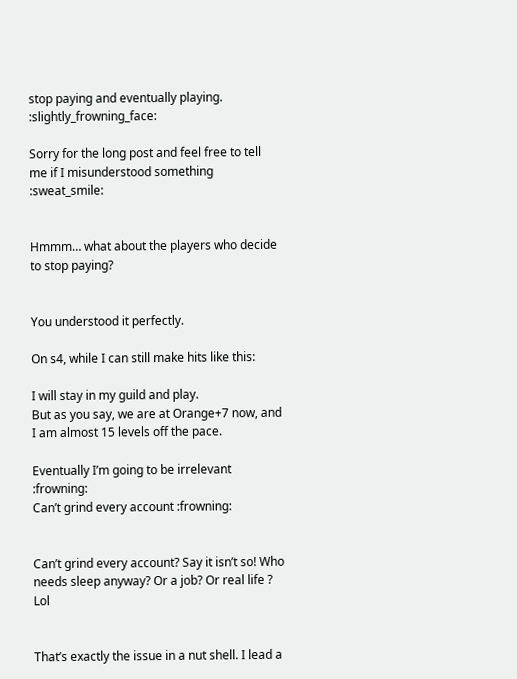stop paying and eventually playing. :slightly_frowning_face:

Sorry for the long post and feel free to tell me if I misunderstood something :sweat_smile:


Hmmm… what about the players who decide to stop paying?


You understood it perfectly.

On s4, while I can still make hits like this:

I will stay in my guild and play.
But as you say, we are at Orange+7 now, and I am almost 15 levels off the pace.

Eventually I’m going to be irrelevant :frowning:
Can’t grind every account :frowning:


Can’t grind every account? Say it isn’t so! Who needs sleep anyway? Or a job? Or real life ? Lol


That’s exactly the issue in a nut shell. I lead a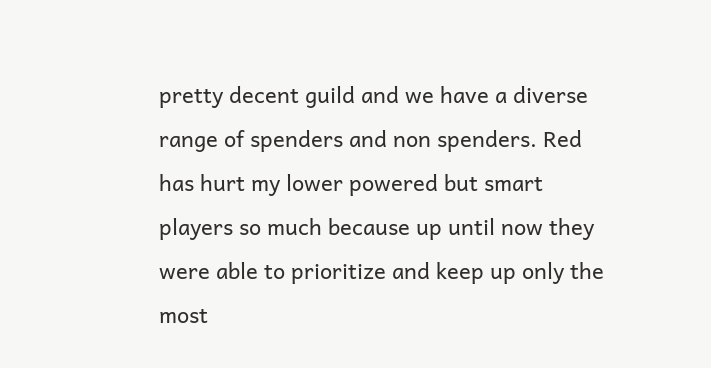pretty decent guild and we have a diverse range of spenders and non spenders. Red has hurt my lower powered but smart players so much because up until now they were able to prioritize and keep up only the most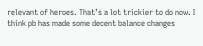relevant of heroes. That’s a lot trickier to do now. I think pb has made some decent balance changes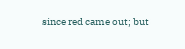since red came out; but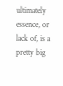ultimately essence, or lack of, is a pretty big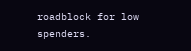roadblock for low spenders.